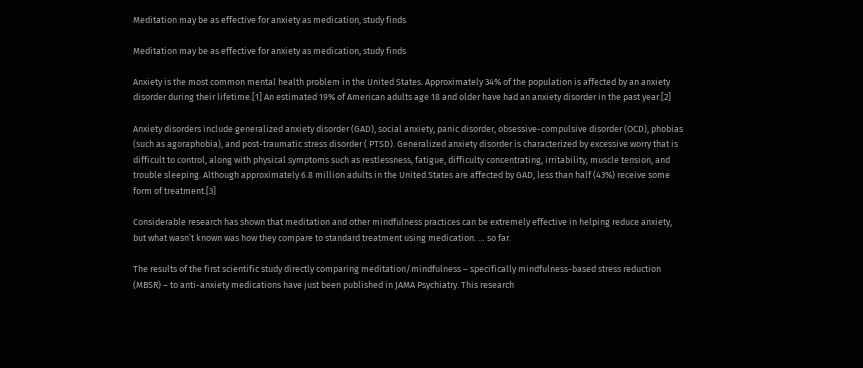Meditation may be as effective for anxiety as medication, study finds

Meditation may be as effective for anxiety as medication, study finds

Anxiety is the most common mental health problem in the United States. Approximately 34% of the population is affected by an anxiety disorder during their lifetime.[1] An estimated 19% of American adults age 18 and older have had an anxiety disorder in the past year.[2]

Anxiety disorders include generalized anxiety disorder (GAD), social anxiety, panic disorder, obsessive-compulsive disorder (OCD), phobias (such as agoraphobia), and post-traumatic stress disorder ( PTSD). Generalized anxiety disorder is characterized by excessive worry that is difficult to control, along with physical symptoms such as restlessness, fatigue, difficulty concentrating, irritability, muscle tension, and trouble sleeping. Although approximately 6.8 million adults in the United States are affected by GAD, less than half (43%) receive some form of treatment.[3]

Considerable research has shown that meditation and other mindfulness practices can be extremely effective in helping reduce anxiety, but what wasn’t known was how they compare to standard treatment using medication. … so far.

The results of the first scientific study directly comparing meditation/mindfulness – specifically mindfulness-based stress reduction (MBSR) – to anti-anxiety medications have just been published in JAMA Psychiatry. This research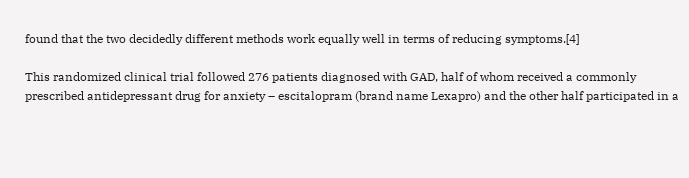found that the two decidedly different methods work equally well in terms of reducing symptoms.[4]

This randomized clinical trial followed 276 patients diagnosed with GAD, half of whom received a commonly prescribed antidepressant drug for anxiety – escitalopram (brand name Lexapro) and the other half participated in a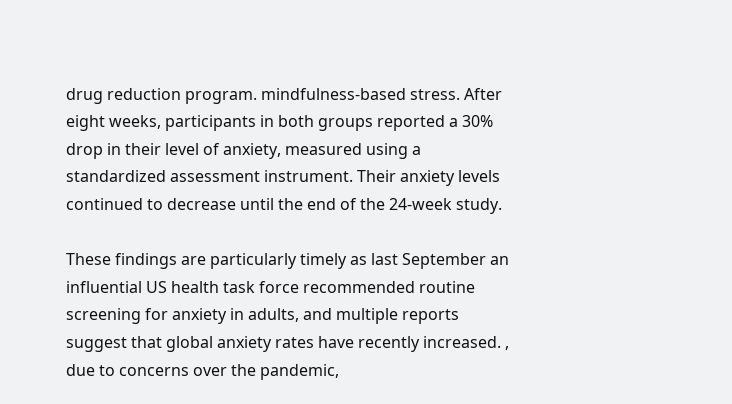drug reduction program. mindfulness-based stress. After eight weeks, participants in both groups reported a 30% drop in their level of anxiety, measured using a standardized assessment instrument. Their anxiety levels continued to decrease until the end of the 24-week study.

These findings are particularly timely as last September an influential US health task force recommended routine screening for anxiety in adults, and multiple reports suggest that global anxiety rates have recently increased. , due to concerns over the pandemic,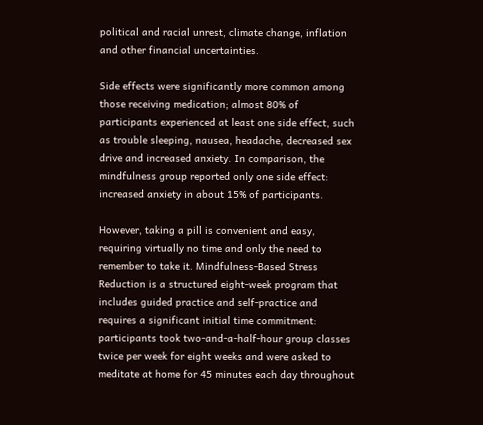political and racial unrest, climate change, inflation and other financial uncertainties.

Side effects were significantly more common among those receiving medication; almost 80% of participants experienced at least one side effect, such as trouble sleeping, nausea, headache, decreased sex drive and increased anxiety. In comparison, the mindfulness group reported only one side effect: increased anxiety in about 15% of participants.

However, taking a pill is convenient and easy, requiring virtually no time and only the need to remember to take it. Mindfulness-Based Stress Reduction is a structured eight-week program that includes guided practice and self-practice and requires a significant initial time commitment: participants took two-and-a-half-hour group classes twice per week for eight weeks and were asked to meditate at home for 45 minutes each day throughout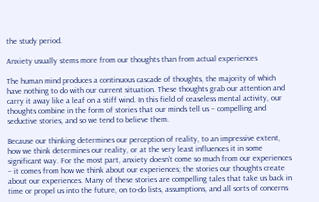the study period.

Anxiety usually stems more from our thoughts than from actual experiences

The human mind produces a continuous cascade of thoughts, the majority of which have nothing to do with our current situation. These thoughts grab our attention and carry it away like a leaf on a stiff wind. In this field of ceaseless mental activity, our thoughts combine in the form of stories that our minds tell us – compelling and seductive stories, and so we tend to believe them.

Because our thinking determines our perception of reality, to an impressive extent, how we think determines our reality, or at the very least influences it in some significant way. For the most part, anxiety doesn’t come so much from our experiences – it comes from how we think about our experiences; the stories our thoughts create about our experiences. Many of these stories are compelling tales that take us back in time or propel us into the future, on to-do lists, assumptions, and all sorts of concerns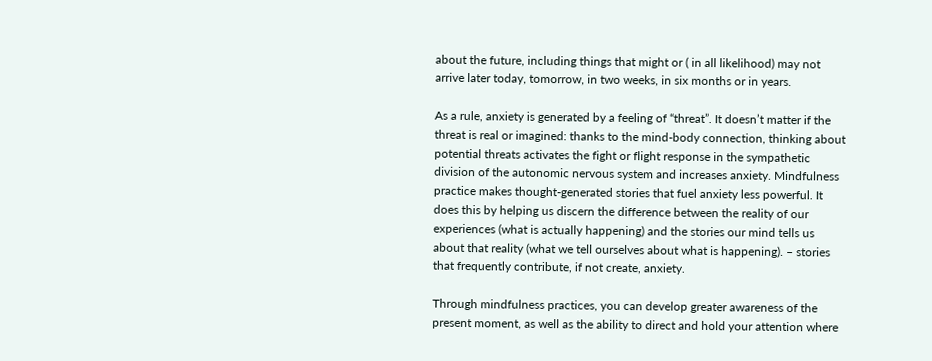about the future, including things that might or ( in all likelihood) may not arrive later today, tomorrow, in two weeks, in six months or in years.

As a rule, anxiety is generated by a feeling of “threat”. It doesn’t matter if the threat is real or imagined: thanks to the mind-body connection, thinking about potential threats activates the fight or flight response in the sympathetic division of the autonomic nervous system and increases anxiety. Mindfulness practice makes thought-generated stories that fuel anxiety less powerful. It does this by helping us discern the difference between the reality of our experiences (what is actually happening) and the stories our mind tells us about that reality (what we tell ourselves about what is happening). – stories that frequently contribute, if not create, anxiety.

Through mindfulness practices, you can develop greater awareness of the present moment, as well as the ability to direct and hold your attention where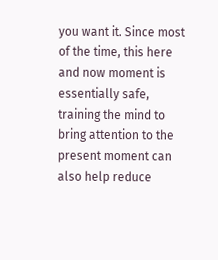you want it. Since most of the time, this here and now moment is essentially safe, training the mind to bring attention to the present moment can also help reduce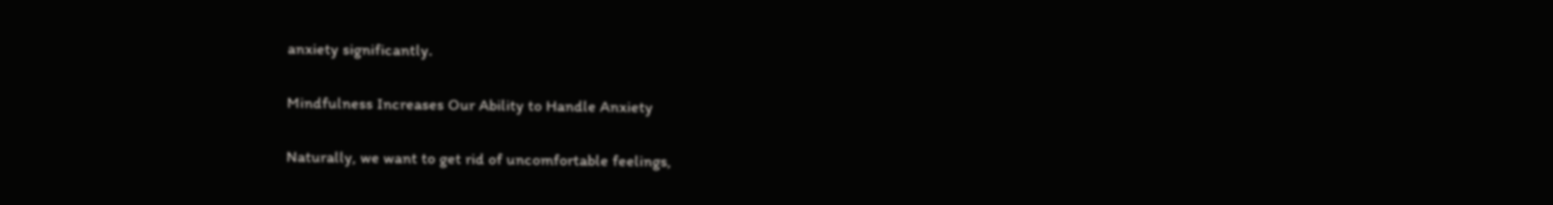anxiety significantly.

Mindfulness Increases Our Ability to Handle Anxiety

Naturally, we want to get rid of uncomfortable feelings,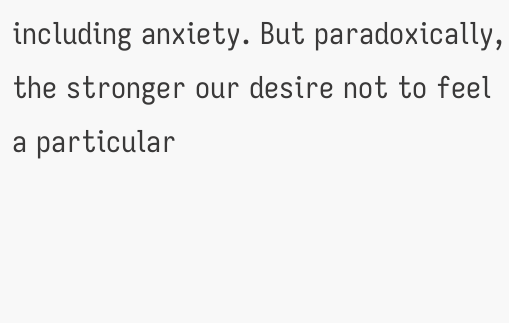including anxiety. But paradoxically, the stronger our desire not to feel a particular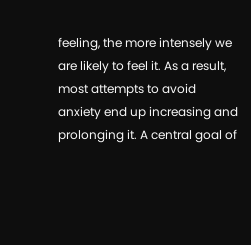feeling, the more intensely we are likely to feel it. As a result, most attempts to avoid anxiety end up increasing and prolonging it. A central goal of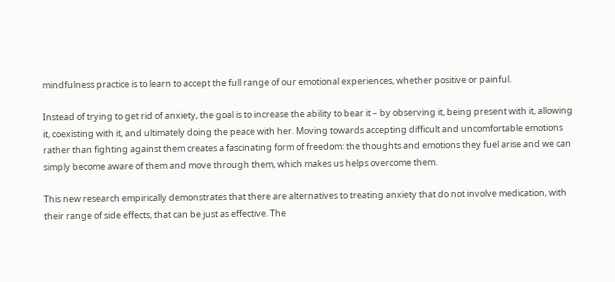mindfulness practice is to learn to accept the full range of our emotional experiences, whether positive or painful.

Instead of trying to get rid of anxiety, the goal is to increase the ability to bear it – by observing it, being present with it, allowing it, coexisting with it, and ultimately doing the peace with her. Moving towards accepting difficult and uncomfortable emotions rather than fighting against them creates a fascinating form of freedom: the thoughts and emotions they fuel arise and we can simply become aware of them and move through them, which makes us helps overcome them.

This new research empirically demonstrates that there are alternatives to treating anxiety that do not involve medication, with their range of side effects, that can be just as effective. The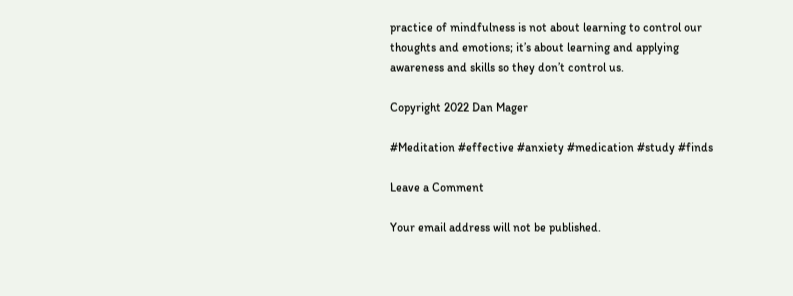practice of mindfulness is not about learning to control our thoughts and emotions; it’s about learning and applying awareness and skills so they don’t control us.

Copyright 2022 Dan Mager

#Meditation #effective #anxiety #medication #study #finds

Leave a Comment

Your email address will not be published.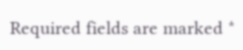Required fields are marked *